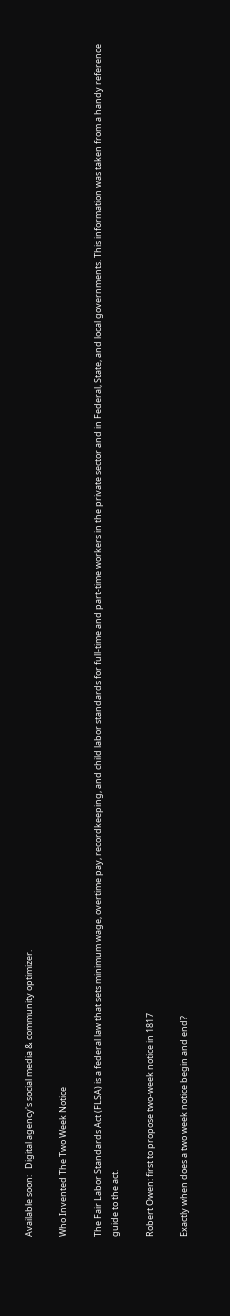Available soon:   Digital agency's social media & community optimizer.

Who Invented The Two Week Notice

The Fair Labor Standards Act (FLSA) is a federal law that sets minimum wage, overtime pay, recordkeeping, and child labor standards for full-time and part-time workers in the private sector and in Federal, State, and local governments. This information was taken from a handy reference guide to the act.

Robert Owen: first to propose two-week notice in 1817

Exactly when does a two week notice begin and end?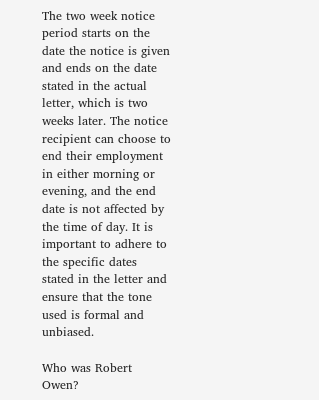The two week notice period starts on the date the notice is given and ends on the date stated in the actual letter, which is two weeks later. The notice recipient can choose to end their employment in either morning or evening, and the end date is not affected by the time of day. It is important to adhere to the specific dates stated in the letter and ensure that the tone used is formal and unbiased.

Who was Robert Owen?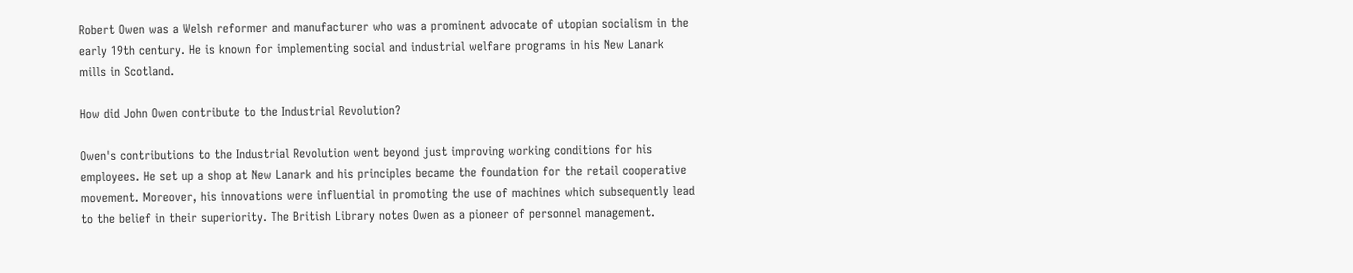Robert Owen was a Welsh reformer and manufacturer who was a prominent advocate of utopian socialism in the early 19th century. He is known for implementing social and industrial welfare programs in his New Lanark mills in Scotland.

How did John Owen contribute to the Industrial Revolution?

Owen's contributions to the Industrial Revolution went beyond just improving working conditions for his employees. He set up a shop at New Lanark and his principles became the foundation for the retail cooperative movement. Moreover, his innovations were influential in promoting the use of machines which subsequently lead to the belief in their superiority. The British Library notes Owen as a pioneer of personnel management.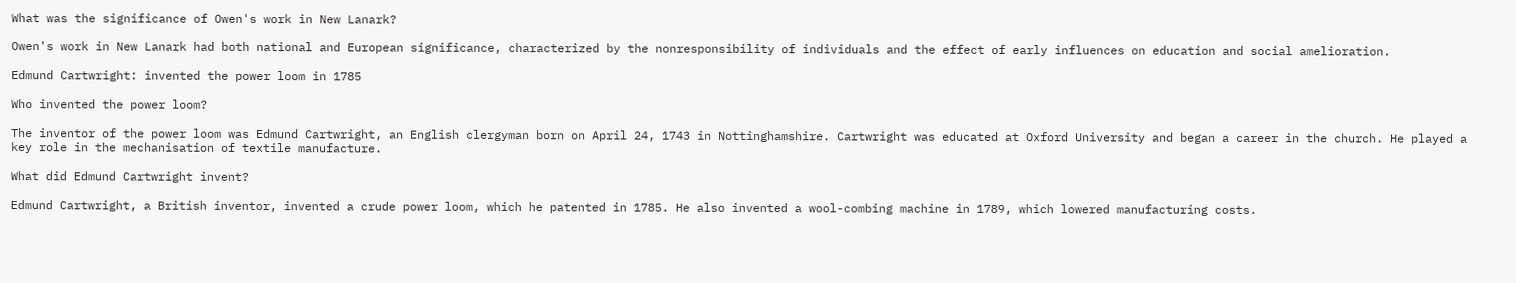What was the significance of Owen's work in New Lanark?

Owen's work in New Lanark had both national and European significance, characterized by the nonresponsibility of individuals and the effect of early influences on education and social amelioration.

Edmund Cartwright: invented the power loom in 1785

Who invented the power loom?

The inventor of the power loom was Edmund Cartwright, an English clergyman born on April 24, 1743 in Nottinghamshire. Cartwright was educated at Oxford University and began a career in the church. He played a key role in the mechanisation of textile manufacture.

What did Edmund Cartwright invent?

Edmund Cartwright, a British inventor, invented a crude power loom, which he patented in 1785. He also invented a wool-combing machine in 1789, which lowered manufacturing costs.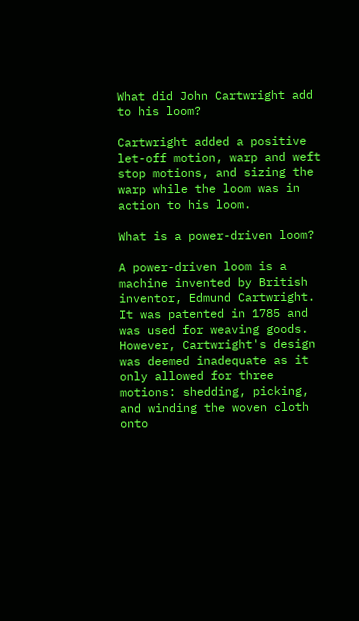What did John Cartwright add to his loom?

Cartwright added a positive let-off motion, warp and weft stop motions, and sizing the warp while the loom was in action to his loom.

What is a power-driven loom?

A power-driven loom is a machine invented by British inventor, Edmund Cartwright. It was patented in 1785 and was used for weaving goods. However, Cartwright's design was deemed inadequate as it only allowed for three motions: shedding, picking, and winding the woven cloth onto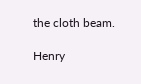the cloth beam.

Henry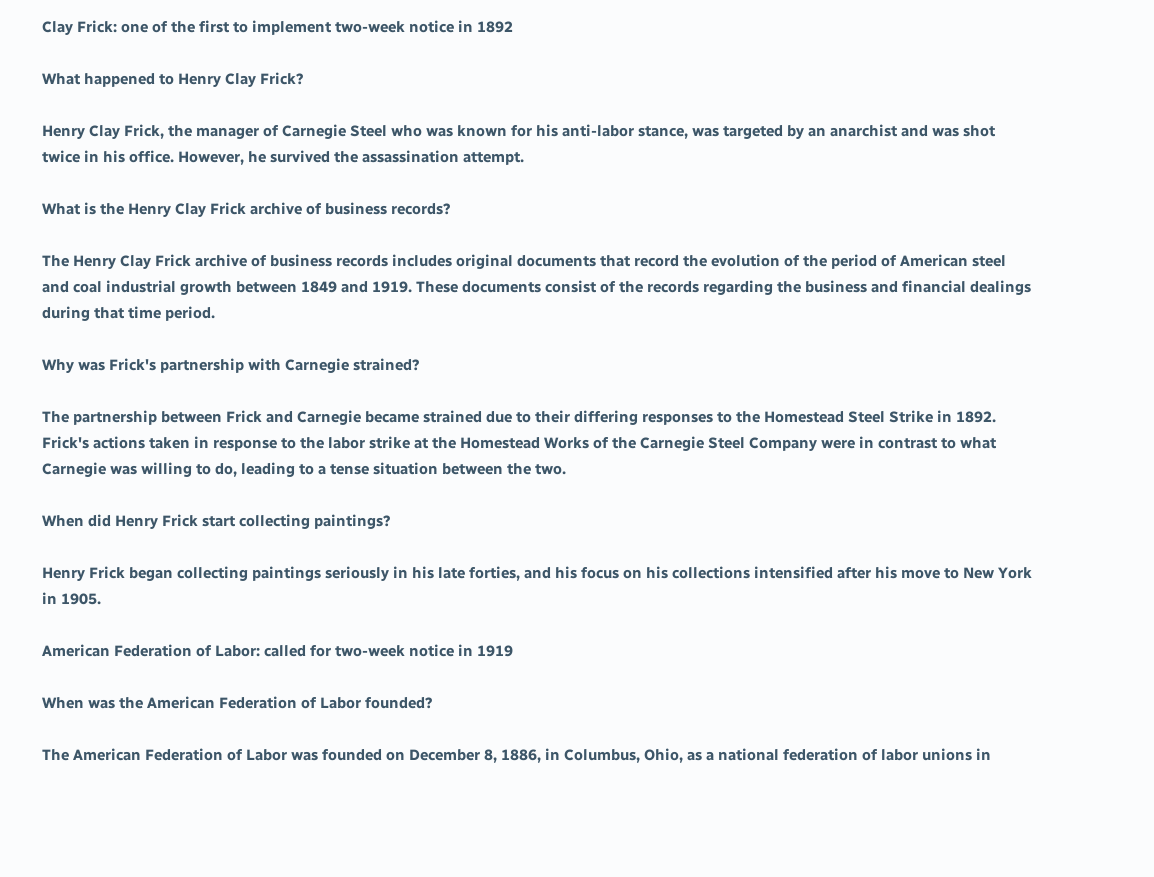Clay Frick: one of the first to implement two-week notice in 1892

What happened to Henry Clay Frick?

Henry Clay Frick, the manager of Carnegie Steel who was known for his anti-labor stance, was targeted by an anarchist and was shot twice in his office. However, he survived the assassination attempt.

What is the Henry Clay Frick archive of business records?

The Henry Clay Frick archive of business records includes original documents that record the evolution of the period of American steel and coal industrial growth between 1849 and 1919. These documents consist of the records regarding the business and financial dealings during that time period.

Why was Frick's partnership with Carnegie strained?

The partnership between Frick and Carnegie became strained due to their differing responses to the Homestead Steel Strike in 1892. Frick's actions taken in response to the labor strike at the Homestead Works of the Carnegie Steel Company were in contrast to what Carnegie was willing to do, leading to a tense situation between the two.

When did Henry Frick start collecting paintings?

Henry Frick began collecting paintings seriously in his late forties, and his focus on his collections intensified after his move to New York in 1905.

American Federation of Labor: called for two-week notice in 1919

When was the American Federation of Labor founded?

The American Federation of Labor was founded on December 8, 1886, in Columbus, Ohio, as a national federation of labor unions in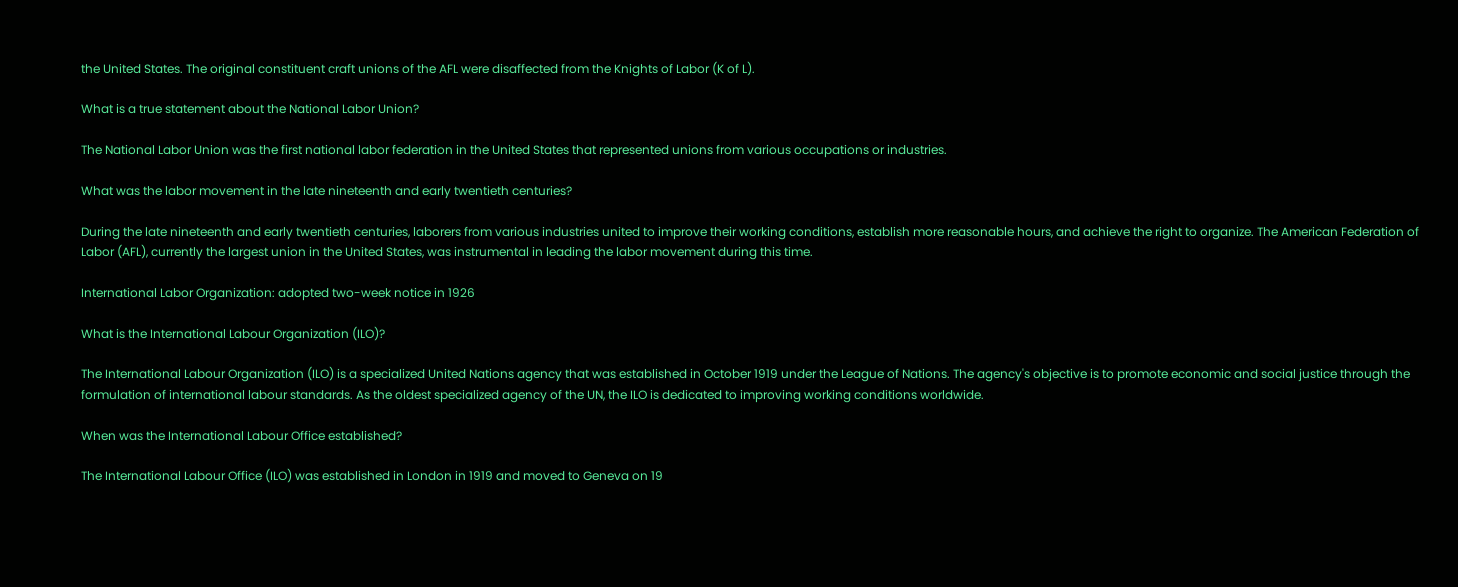the United States. The original constituent craft unions of the AFL were disaffected from the Knights of Labor (K of L).

What is a true statement about the National Labor Union?

The National Labor Union was the first national labor federation in the United States that represented unions from various occupations or industries.

What was the labor movement in the late nineteenth and early twentieth centuries?

During the late nineteenth and early twentieth centuries, laborers from various industries united to improve their working conditions, establish more reasonable hours, and achieve the right to organize. The American Federation of Labor (AFL), currently the largest union in the United States, was instrumental in leading the labor movement during this time.

International Labor Organization: adopted two-week notice in 1926

What is the International Labour Organization (ILO)?

The International Labour Organization (ILO) is a specialized United Nations agency that was established in October 1919 under the League of Nations. The agency's objective is to promote economic and social justice through the formulation of international labour standards. As the oldest specialized agency of the UN, the ILO is dedicated to improving working conditions worldwide.

When was the International Labour Office established?

The International Labour Office (ILO) was established in London in 1919 and moved to Geneva on 19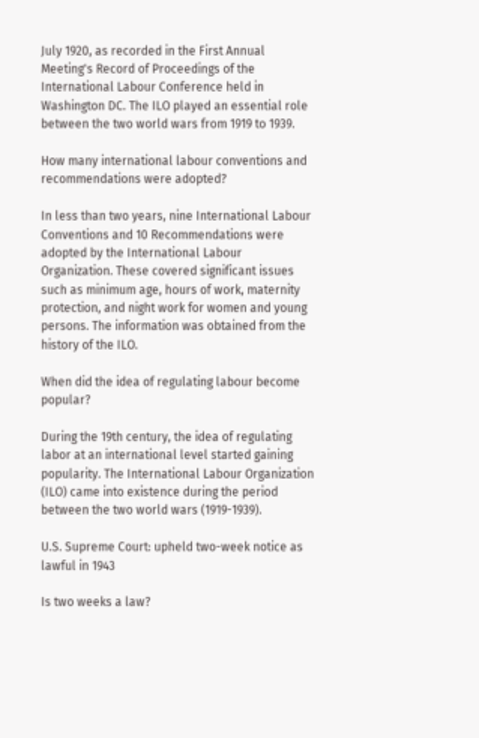July 1920, as recorded in the First Annual Meeting's Record of Proceedings of the International Labour Conference held in Washington DC. The ILO played an essential role between the two world wars from 1919 to 1939.

How many international labour conventions and recommendations were adopted?

In less than two years, nine International Labour Conventions and 10 Recommendations were adopted by the International Labour Organization. These covered significant issues such as minimum age, hours of work, maternity protection, and night work for women and young persons. The information was obtained from the history of the ILO.

When did the idea of regulating labour become popular?

During the 19th century, the idea of regulating labor at an international level started gaining popularity. The International Labour Organization (ILO) came into existence during the period between the two world wars (1919-1939).

U.S. Supreme Court: upheld two-week notice as lawful in 1943

Is two weeks a law?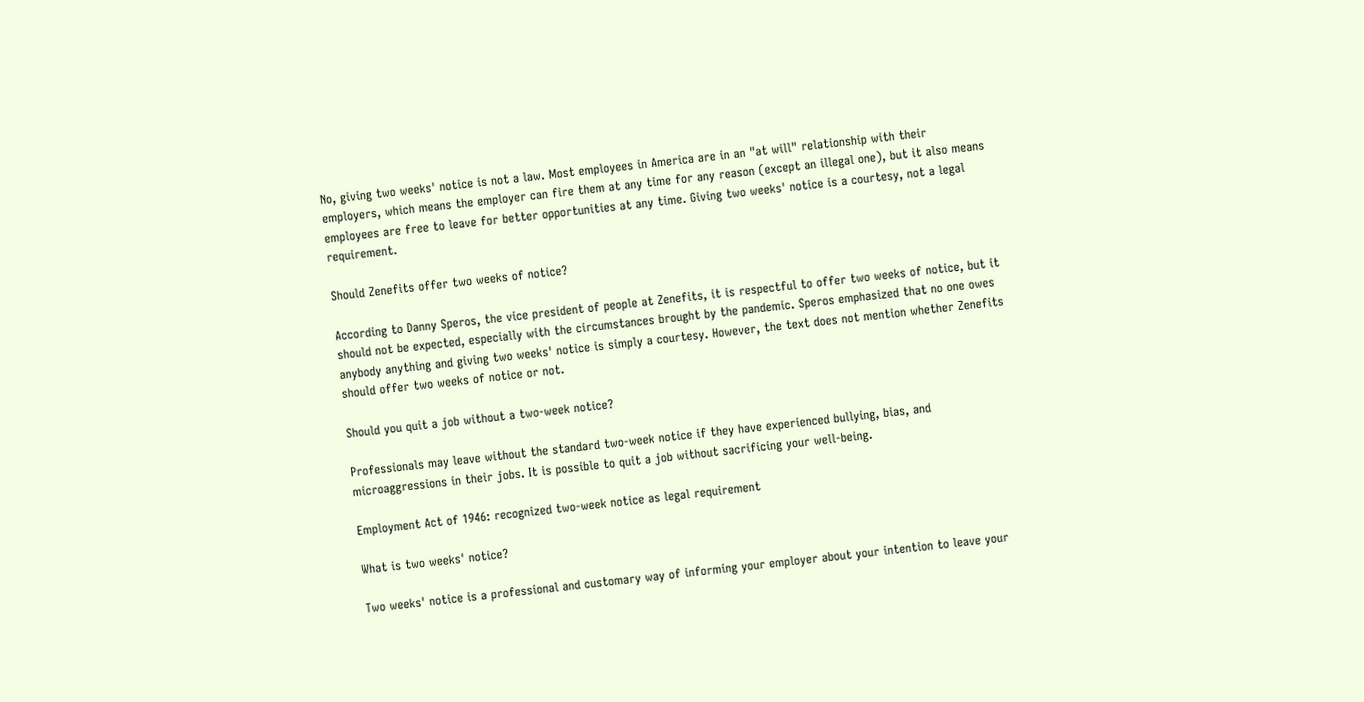No, giving two weeks' notice is not a law. Most employees in America are in an "at will" relationship with their employers, which means the employer can fire them at any time for any reason (except an illegal one), but it also means employees are free to leave for better opportunities at any time. Giving two weeks' notice is a courtesy, not a legal requirement.

Should Zenefits offer two weeks of notice?

According to Danny Speros, the vice president of people at Zenefits, it is respectful to offer two weeks of notice, but it should not be expected, especially with the circumstances brought by the pandemic. Speros emphasized that no one owes anybody anything and giving two weeks' notice is simply a courtesy. However, the text does not mention whether Zenefits should offer two weeks of notice or not.

Should you quit a job without a two-week notice?

Professionals may leave without the standard two-week notice if they have experienced bullying, bias, and microaggressions in their jobs. It is possible to quit a job without sacrificing your well-being.

Employment Act of 1946: recognized two-week notice as legal requirement

What is two weeks' notice?

Two weeks' notice is a professional and customary way of informing your employer about your intention to leave your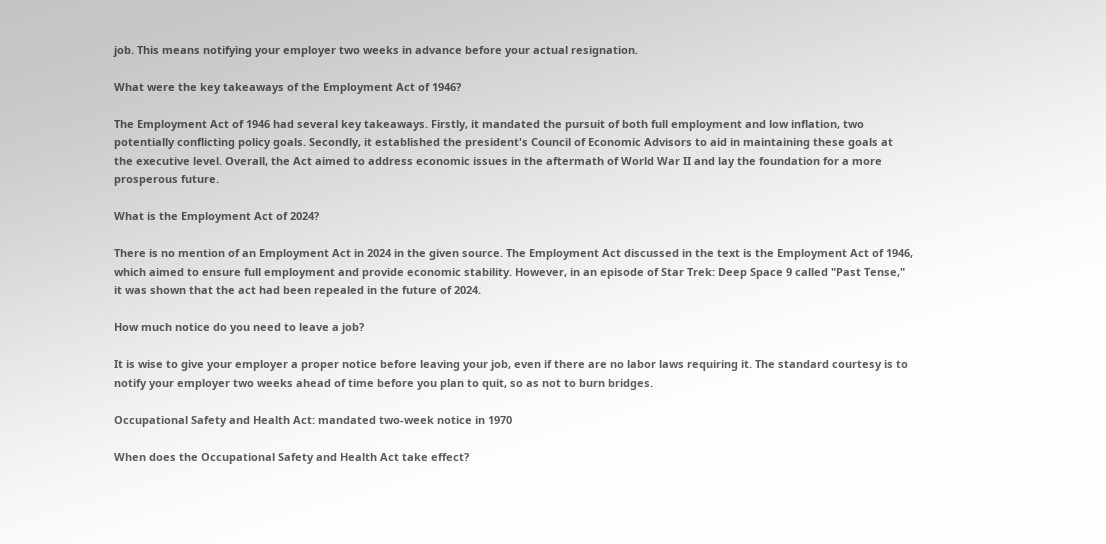job. This means notifying your employer two weeks in advance before your actual resignation.

What were the key takeaways of the Employment Act of 1946?

The Employment Act of 1946 had several key takeaways. Firstly, it mandated the pursuit of both full employment and low inflation, two potentially conflicting policy goals. Secondly, it established the president's Council of Economic Advisors to aid in maintaining these goals at the executive level. Overall, the Act aimed to address economic issues in the aftermath of World War II and lay the foundation for a more prosperous future.

What is the Employment Act of 2024?

There is no mention of an Employment Act in 2024 in the given source. The Employment Act discussed in the text is the Employment Act of 1946, which aimed to ensure full employment and provide economic stability. However, in an episode of Star Trek: Deep Space 9 called "Past Tense," it was shown that the act had been repealed in the future of 2024.

How much notice do you need to leave a job?

It is wise to give your employer a proper notice before leaving your job, even if there are no labor laws requiring it. The standard courtesy is to notify your employer two weeks ahead of time before you plan to quit, so as not to burn bridges.

Occupational Safety and Health Act: mandated two-week notice in 1970

When does the Occupational Safety and Health Act take effect?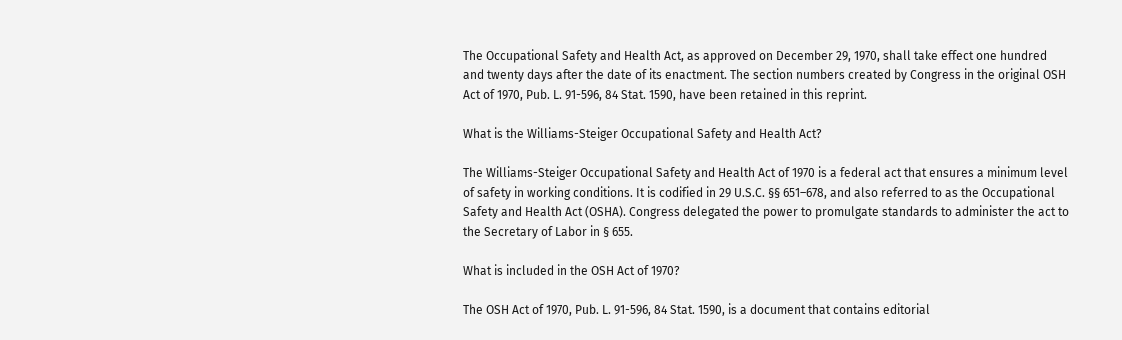The Occupational Safety and Health Act, as approved on December 29, 1970, shall take effect one hundred and twenty days after the date of its enactment. The section numbers created by Congress in the original OSH Act of 1970, Pub. L. 91-596, 84 Stat. 1590, have been retained in this reprint.

What is the Williams-Steiger Occupational Safety and Health Act?

The Williams-Steiger Occupational Safety and Health Act of 1970 is a federal act that ensures a minimum level of safety in working conditions. It is codified in 29 U.S.C. §§ 651–678, and also referred to as the Occupational Safety and Health Act (OSHA). Congress delegated the power to promulgate standards to administer the act to the Secretary of Labor in § 655.

What is included in the OSH Act of 1970?

The OSH Act of 1970, Pub. L. 91-596, 84 Stat. 1590, is a document that contains editorial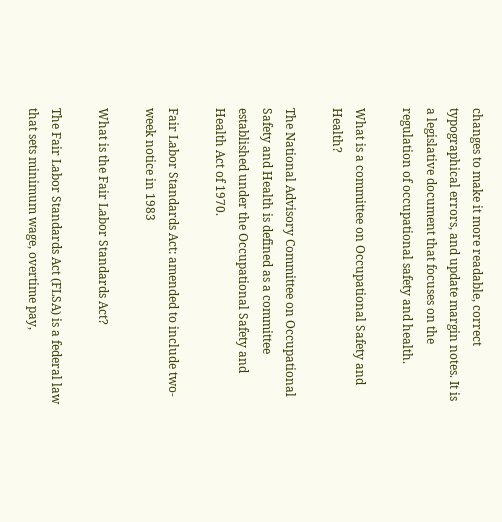changes to make it more readable, correct typographical errors, and update margin notes. It is a legislative document that focuses on the regulation of occupational safety and health.

What is a committee on Occupational Safety and Health?

The National Advisory Committee on Occupational Safety and Health is defined as a committee established under the Occupational Safety and Health Act of 1970.

Fair Labor Standards Act: amended to include two-week notice in 1983

What is the Fair Labor Standards Act?

The Fair Labor Standards Act (FLSA) is a federal law that sets minimum wage, overtime pay,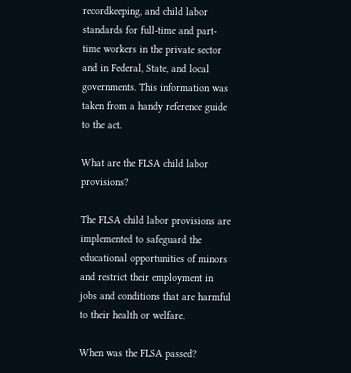recordkeeping, and child labor standards for full-time and part-time workers in the private sector and in Federal, State, and local governments. This information was taken from a handy reference guide to the act.

What are the FLSA child labor provisions?

The FLSA child labor provisions are implemented to safeguard the educational opportunities of minors and restrict their employment in jobs and conditions that are harmful to their health or welfare.

When was the FLSA passed?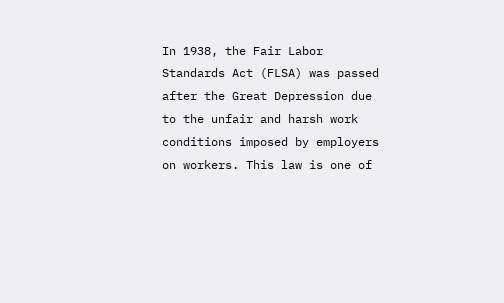In 1938, the Fair Labor Standards Act (FLSA) was passed after the Great Depression due to the unfair and harsh work conditions imposed by employers on workers. This law is one of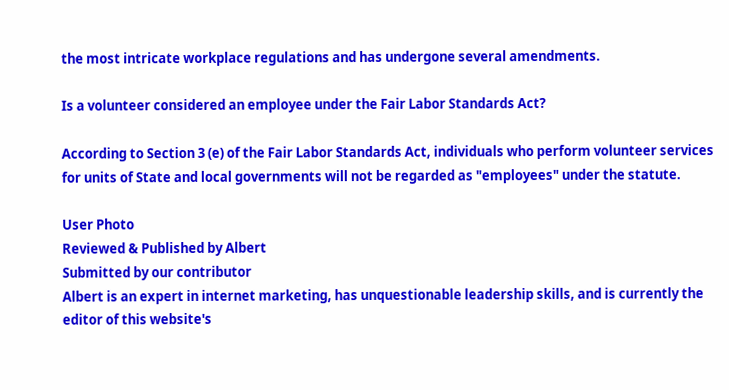the most intricate workplace regulations and has undergone several amendments.

Is a volunteer considered an employee under the Fair Labor Standards Act?

According to Section 3 (e) of the Fair Labor Standards Act, individuals who perform volunteer services for units of State and local governments will not be regarded as "employees" under the statute.

User Photo
Reviewed & Published by Albert
Submitted by our contributor
Albert is an expert in internet marketing, has unquestionable leadership skills, and is currently the editor of this website's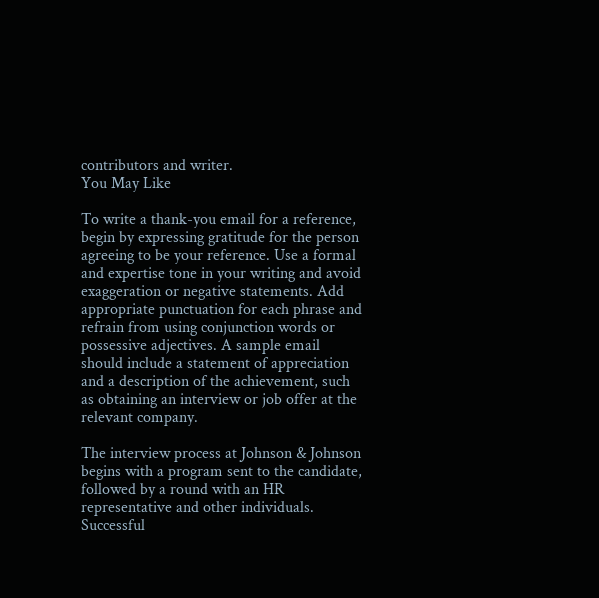contributors and writer.
You May Like

To write a thank-you email for a reference, begin by expressing gratitude for the person agreeing to be your reference. Use a formal and expertise tone in your writing and avoid exaggeration or negative statements. Add appropriate punctuation for each phrase and refrain from using conjunction words or possessive adjectives. A sample email should include a statement of appreciation and a description of the achievement, such as obtaining an interview or job offer at the relevant company.

The interview process at Johnson & Johnson begins with a program sent to the candidate, followed by a round with an HR representative and other individuals. Successful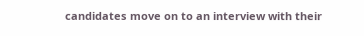candidates move on to an interview with their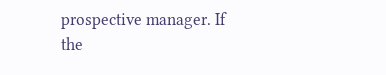prospective manager. If the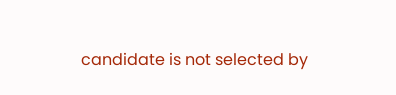candidate is not selected by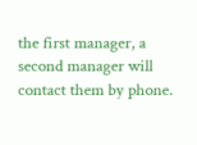the first manager, a second manager will contact them by phone.